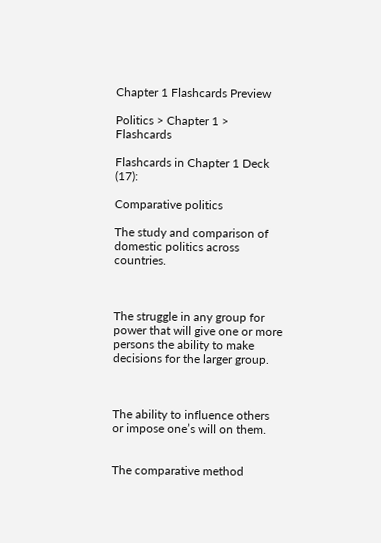Chapter 1 Flashcards Preview

Politics > Chapter 1 > Flashcards

Flashcards in Chapter 1 Deck (17):

Comparative politics

The study and comparison of domestic politics across countries.



The struggle in any group for power that will give one or more persons the ability to make decisions for the larger group.



The ability to influence others or impose one’s will on them.


The comparative method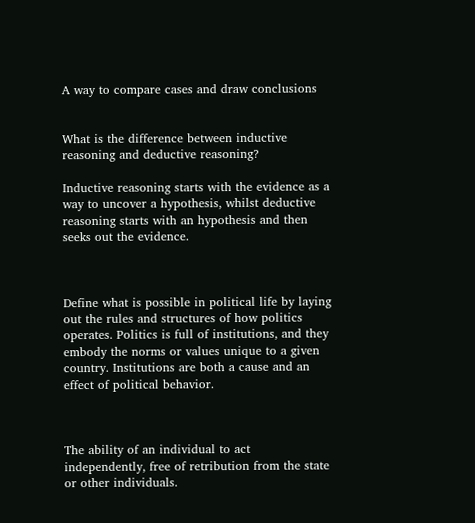A way to compare cases and draw conclusions


What is the difference between inductive reasoning and deductive reasoning?

Inductive reasoning starts with the evidence as a way to uncover a hypothesis, whilst deductive reasoning starts with an hypothesis and then seeks out the evidence.



Define what is possible in political life by laying out the rules and structures of how politics operates. Politics is full of institutions, and they embody the norms or values unique to a given country. Institutions are both a cause and an effect of political behavior.



The ability of an individual to act independently, free of retribution from the state or other individuals.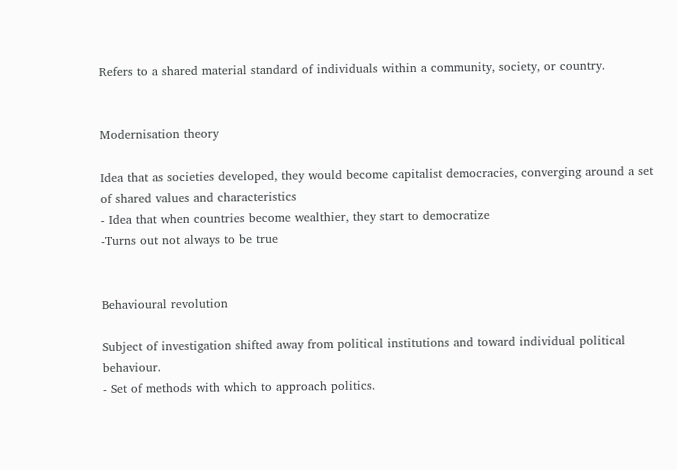Refers to a shared material standard of individuals within a community, society, or country.


Modernisation theory

Idea that as societies developed, they would become capitalist democracies, converging around a set of shared values and characteristics
- Idea that when countries become wealthier, they start to democratize
-Turns out not always to be true


Behavioural revolution

Subject of investigation shifted away from political institutions and toward individual political behaviour.
- Set of methods with which to approach politics.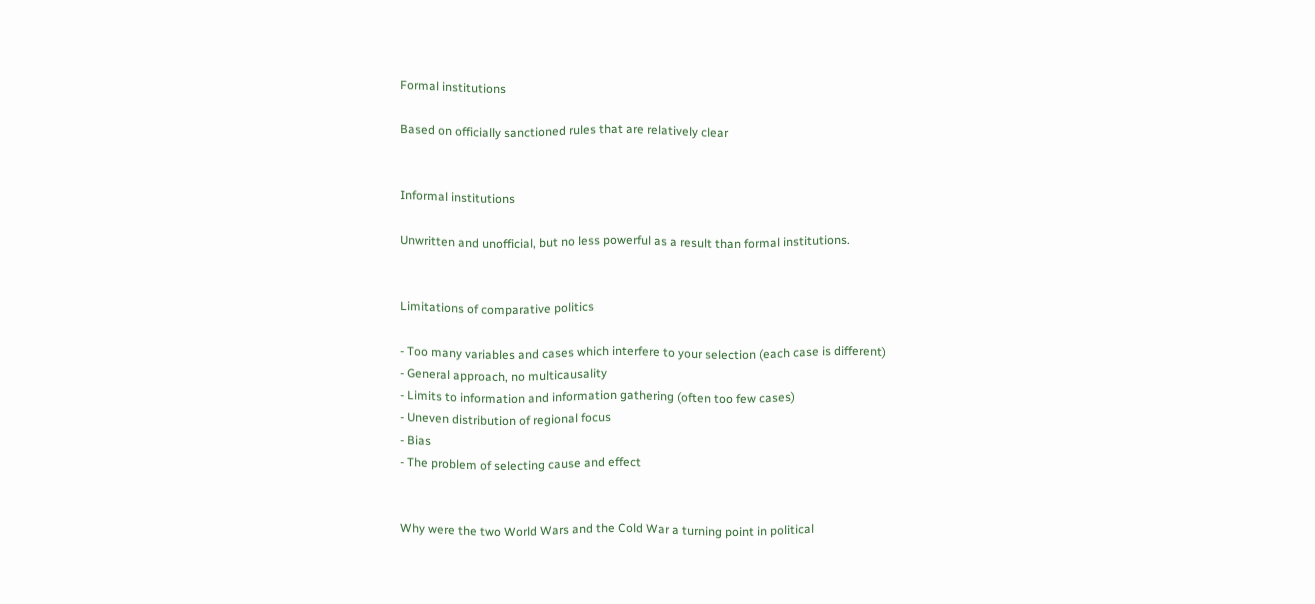Formal institutions

Based on officially sanctioned rules that are relatively clear


Informal institutions

Unwritten and unofficial, but no less powerful as a result than formal institutions.


Limitations of comparative politics

- Too many variables and cases which interfere to your selection (each case is different)
- General approach, no multicausality
- Limits to information and information gathering (often too few cases)
- Uneven distribution of regional focus
- Bias
- The problem of selecting cause and effect


Why were the two World Wars and the Cold War a turning point in political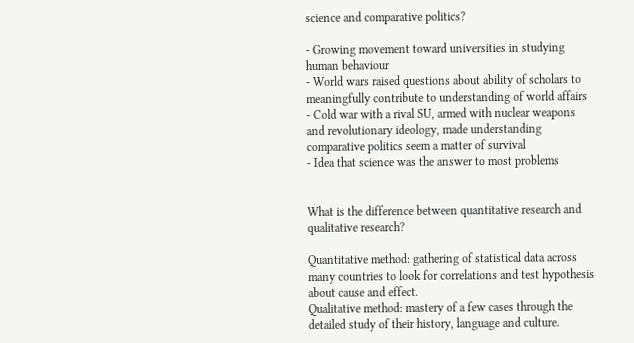science and comparative politics?

- Growing movement toward universities in studying human behaviour
- World wars raised questions about ability of scholars to meaningfully contribute to understanding of world affairs
- Cold war with a rival SU, armed with nuclear weapons and revolutionary ideology, made understanding comparative politics seem a matter of survival
- Idea that science was the answer to most problems


What is the difference between quantitative research and qualitative research?

Quantitative method: gathering of statistical data across many countries to look for correlations and test hypothesis about cause and effect.
Qualitative method: mastery of a few cases through the detailed study of their history, language and culture.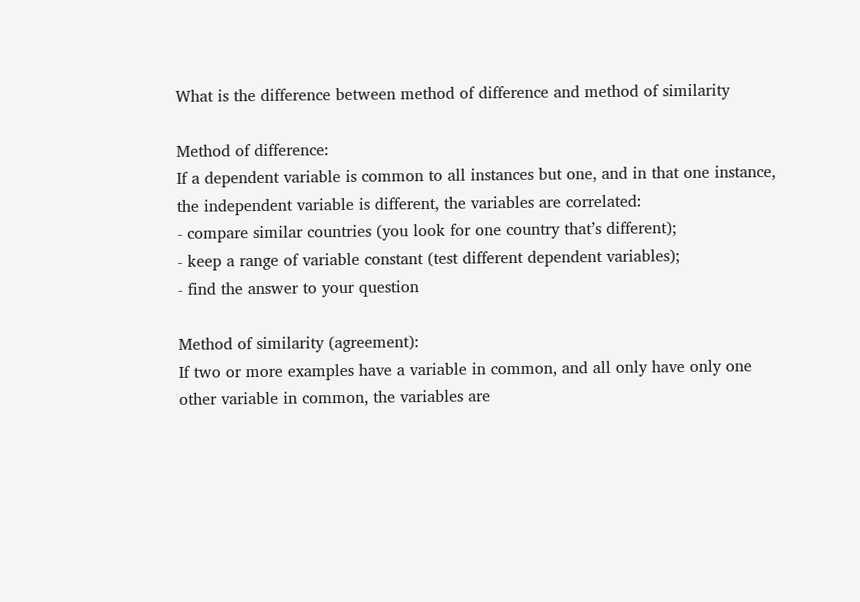What is the difference between method of difference and method of similarity

Method of difference:
If a dependent variable is common to all instances but one, and in that one instance, the independent variable is different, the variables are correlated:
- compare similar countries (you look for one country that’s different);
- keep a range of variable constant (test different dependent variables);
- find the answer to your question

Method of similarity (agreement):
If two or more examples have a variable in common, and all only have only one other variable in common, the variables are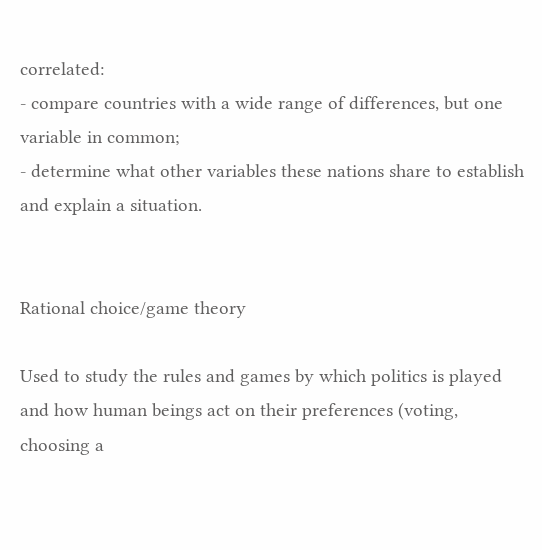correlated:
- compare countries with a wide range of differences, but one variable in common;
- determine what other variables these nations share to establish and explain a situation.


Rational choice/game theory

Used to study the rules and games by which politics is played and how human beings act on their preferences (voting, choosing a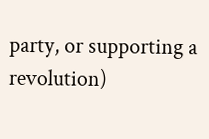party, or supporting a revolution)